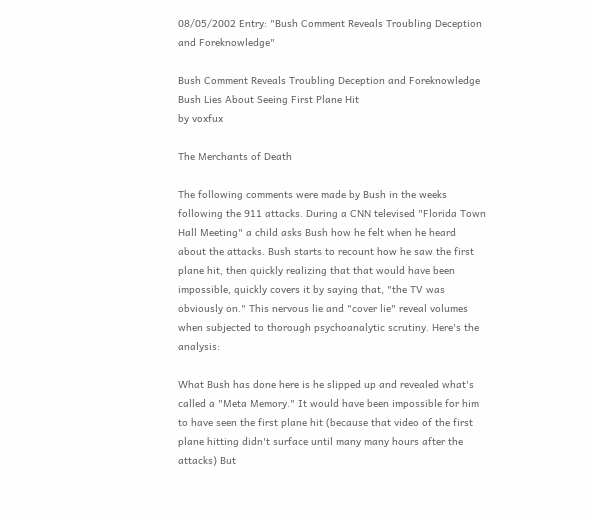08/05/2002 Entry: "Bush Comment Reveals Troubling Deception and Foreknowledge"

Bush Comment Reveals Troubling Deception and Foreknowledge
Bush Lies About Seeing First Plane Hit
by voxfux

The Merchants of Death

The following comments were made by Bush in the weeks following the 911 attacks. During a CNN televised "Florida Town Hall Meeting" a child asks Bush how he felt when he heard about the attacks. Bush starts to recount how he saw the first plane hit, then quickly realizing that that would have been impossible, quickly covers it by saying that, "the TV was obviously on." This nervous lie and "cover lie" reveal volumes when subjected to thorough psychoanalytic scrutiny. Here's the analysis:

What Bush has done here is he slipped up and revealed what's called a "Meta Memory." It would have been impossible for him to have seen the first plane hit (because that video of the first plane hitting didn't surface until many many hours after the attacks) But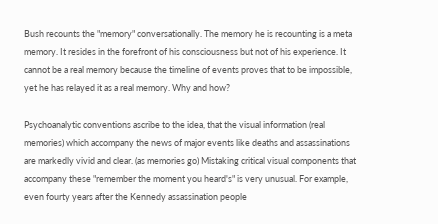Bush recounts the "memory" conversationally. The memory he is recounting is a meta memory. It resides in the forefront of his consciousness but not of his experience. It cannot be a real memory because the timeline of events proves that to be impossible, yet he has relayed it as a real memory. Why and how?

Psychoanalytic conventions ascribe to the idea, that the visual information (real memories) which accompany the news of major events like deaths and assassinations are markedly vivid and clear. (as memories go) Mistaking critical visual components that accompany these "remember the moment you heard's" is very unusual. For example, even fourty years after the Kennedy assassination people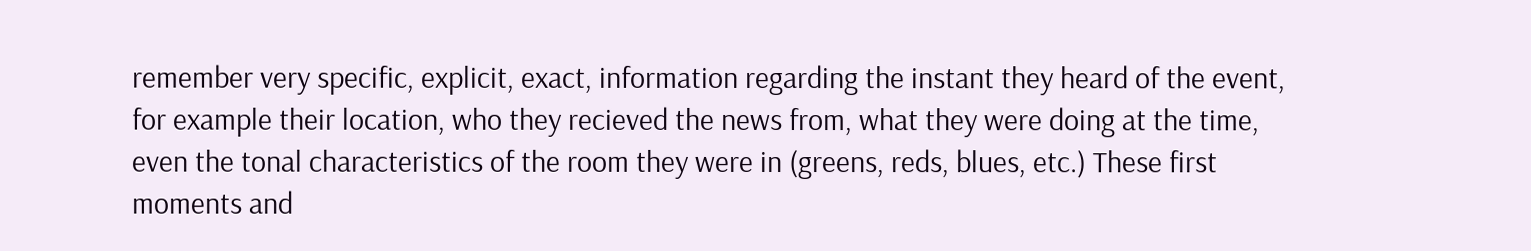remember very specific, explicit, exact, information regarding the instant they heard of the event, for example their location, who they recieved the news from, what they were doing at the time, even the tonal characteristics of the room they were in (greens, reds, blues, etc.) These first moments and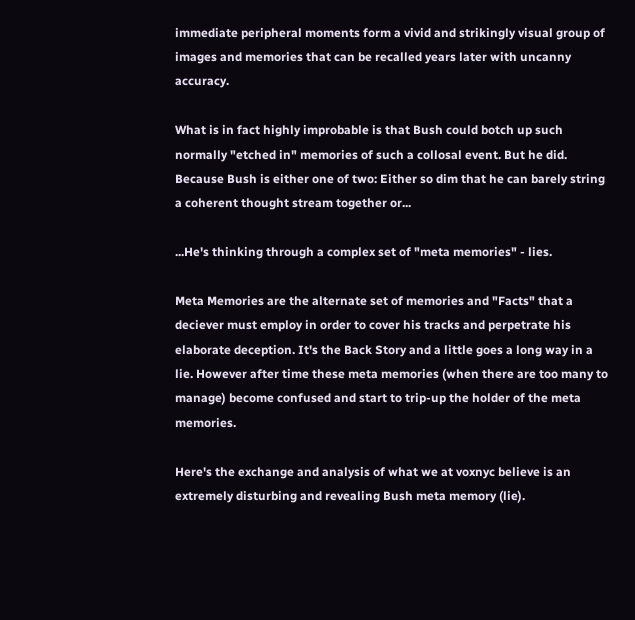immediate peripheral moments form a vivid and strikingly visual group of images and memories that can be recalled years later with uncanny accuracy.

What is in fact highly improbable is that Bush could botch up such normally "etched in" memories of such a collosal event. But he did. Because Bush is either one of two: Either so dim that he can barely string a coherent thought stream together or...

...He's thinking through a complex set of "meta memories" - lies.

Meta Memories are the alternate set of memories and "Facts" that a deciever must employ in order to cover his tracks and perpetrate his elaborate deception. It's the Back Story and a little goes a long way in a lie. However after time these meta memories (when there are too many to manage) become confused and start to trip-up the holder of the meta memories.

Here's the exchange and analysis of what we at voxnyc believe is an extremely disturbing and revealing Bush meta memory (lie).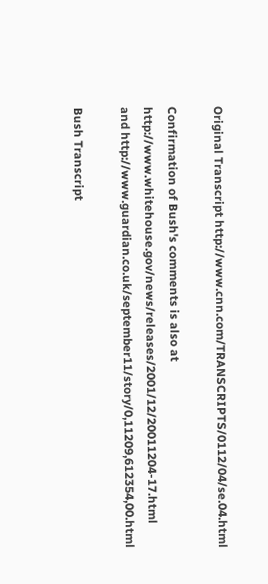Original Transcript http://www.cnn.com/TRANSCRIPTS/0112/04/se.04.html

Confirmation of Bush's comments is also at http://www.whitehouse.gov/news/releases/2001/12/20011204-17.html
and http://www.guardian.co.uk/september11/story/0,11209,612354,00.html

Bush Transcript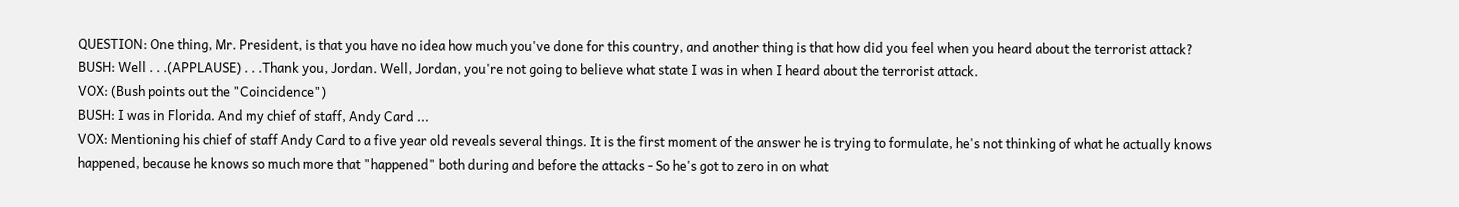QUESTION: One thing, Mr. President, is that you have no idea how much you've done for this country, and another thing is that how did you feel when you heard about the terrorist attack?
BUSH: Well . . .(APPLAUSE) . . .Thank you, Jordan. Well, Jordan, you're not going to believe what state I was in when I heard about the terrorist attack.
VOX: (Bush points out the "Coincidence")
BUSH: I was in Florida. And my chief of staff, Andy Card ...
VOX: Mentioning his chief of staff Andy Card to a five year old reveals several things. It is the first moment of the answer he is trying to formulate, he's not thinking of what he actually knows happened, because he knows so much more that "happened" both during and before the attacks - So he's got to zero in on what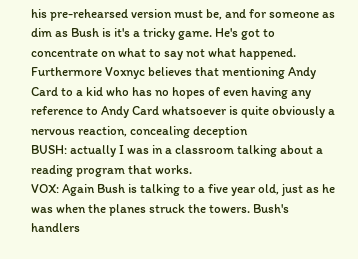his pre-rehearsed version must be, and for someone as dim as Bush is it's a tricky game. He's got to concentrate on what to say not what happened. Furthermore Voxnyc believes that mentioning Andy Card to a kid who has no hopes of even having any reference to Andy Card whatsoever is quite obviously a nervous reaction, concealing deception
BUSH: actually I was in a classroom talking about a reading program that works.
VOX: Again Bush is talking to a five year old, just as he was when the planes struck the towers. Bush's handlers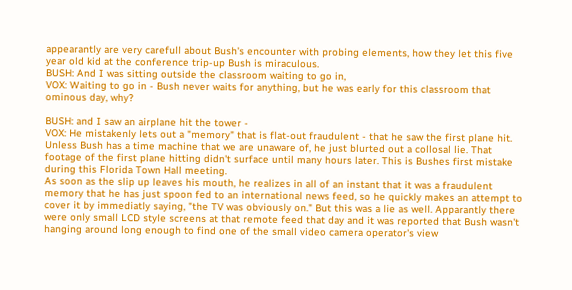appearantly are very carefull about Bush's encounter with probing elements, how they let this five year old kid at the conference trip-up Bush is miraculous.
BUSH: And I was sitting outside the classroom waiting to go in,
VOX: Waiting to go in - Bush never waits for anything, but he was early for this classroom that ominous day, why?

BUSH: and I saw an airplane hit the tower -
VOX: He mistakenly lets out a "memory" that is flat-out fraudulent - that he saw the first plane hit. Unless Bush has a time machine that we are unaware of, he just blurted out a collosal lie. That footage of the first plane hitting didn't surface until many hours later. This is Bushes first mistake during this Florida Town Hall meeting.
As soon as the slip up leaves his mouth, he realizes in all of an instant that it was a fraudulent memory that he has just spoon fed to an international news feed, so he quickly makes an attempt to cover it by immediatly saying, "the TV was obviously on." But this was a lie as well. Apparantly there were only small LCD style screens at that remote feed that day and it was reported that Bush wasn't hanging around long enough to find one of the small video camera operator's view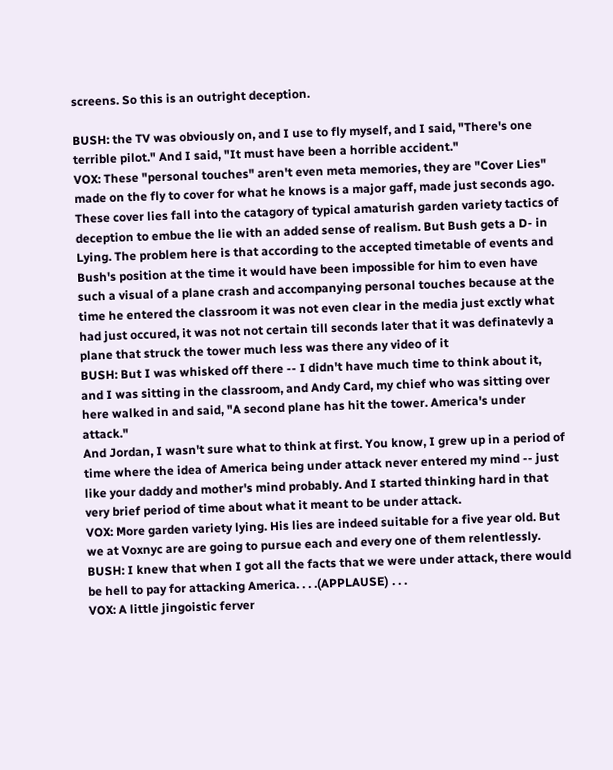screens. So this is an outright deception.

BUSH: the TV was obviously on, and I use to fly myself, and I said, "There's one terrible pilot." And I said, "It must have been a horrible accident."
VOX: These "personal touches" aren't even meta memories, they are "Cover Lies" made on the fly to cover for what he knows is a major gaff, made just seconds ago. These cover lies fall into the catagory of typical amaturish garden variety tactics of deception to embue the lie with an added sense of realism. But Bush gets a D- in Lying. The problem here is that according to the accepted timetable of events and Bush's position at the time it would have been impossible for him to even have such a visual of a plane crash and accompanying personal touches because at the time he entered the classroom it was not even clear in the media just exctly what had just occured, it was not not certain till seconds later that it was definatevly a plane that struck the tower much less was there any video of it
BUSH: But I was whisked off there -- I didn't have much time to think about it, and I was sitting in the classroom, and Andy Card, my chief who was sitting over here walked in and said, "A second plane has hit the tower. America's under attack."
And Jordan, I wasn't sure what to think at first. You know, I grew up in a period of time where the idea of America being under attack never entered my mind -- just like your daddy and mother's mind probably. And I started thinking hard in that very brief period of time about what it meant to be under attack.
VOX: More garden variety lying. His lies are indeed suitable for a five year old. But we at Voxnyc are are going to pursue each and every one of them relentlessly.
BUSH: I knew that when I got all the facts that we were under attack, there would be hell to pay for attacking America. . . .(APPLAUSE) . . .
VOX: A little jingoistic ferver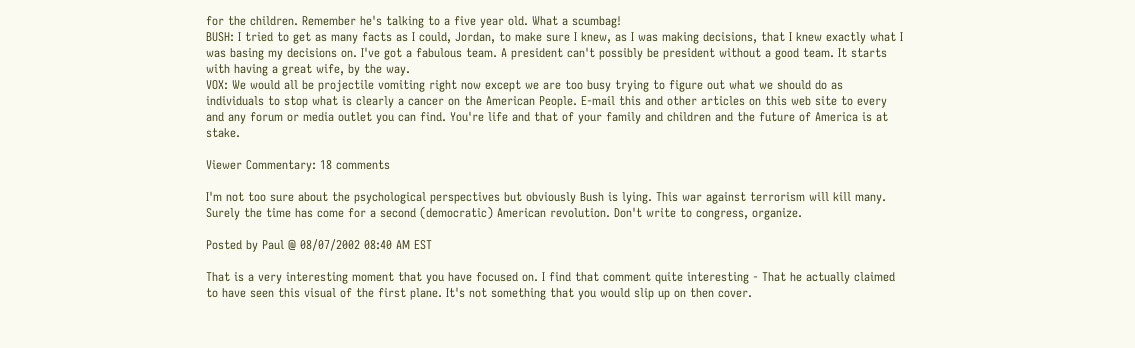for the children. Remember he's talking to a five year old. What a scumbag!
BUSH: I tried to get as many facts as I could, Jordan, to make sure I knew, as I was making decisions, that I knew exactly what I was basing my decisions on. I've got a fabulous team. A president can't possibly be president without a good team. It starts with having a great wife, by the way.
VOX: We would all be projectile vomiting right now except we are too busy trying to figure out what we should do as individuals to stop what is clearly a cancer on the American People. E-mail this and other articles on this web site to every and any forum or media outlet you can find. You're life and that of your family and children and the future of America is at stake.

Viewer Commentary: 18 comments

I'm not too sure about the psychological perspectives but obviously Bush is lying. This war against terrorism will kill many. Surely the time has come for a second (democratic) American revolution. Don't write to congress, organize.

Posted by Paul @ 08/07/2002 08:40 AM EST

That is a very interesting moment that you have focused on. I find that comment quite interesting - That he actually claimed to have seen this visual of the first plane. It's not something that you would slip up on then cover.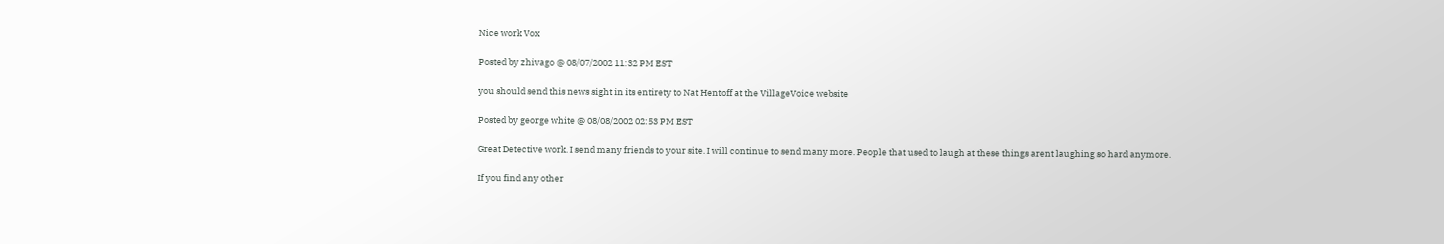Nice work Vox

Posted by zhivago @ 08/07/2002 11:32 PM EST

you should send this news sight in its entirety to Nat Hentoff at the VillageVoice website

Posted by george white @ 08/08/2002 02:53 PM EST

Great Detective work. I send many friends to your site. I will continue to send many more. People that used to laugh at these things arent laughing so hard anymore.

If you find any other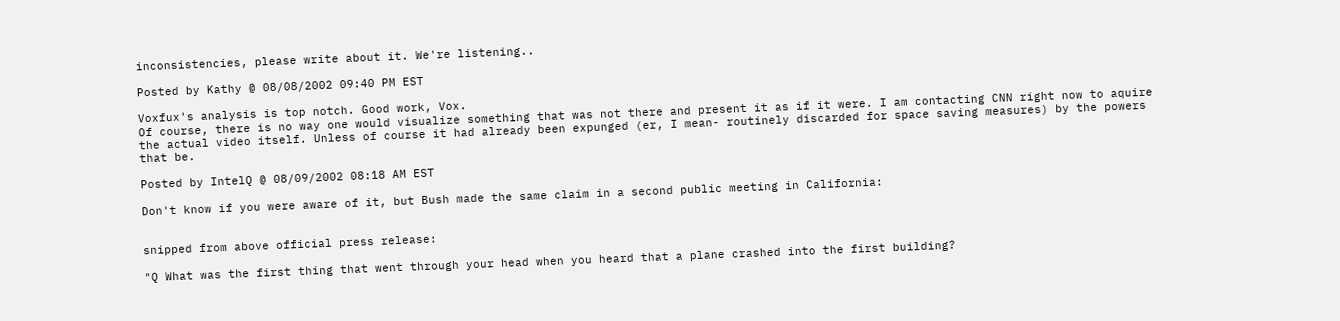inconsistencies, please write about it. We're listening..

Posted by Kathy @ 08/08/2002 09:40 PM EST

Voxfux's analysis is top notch. Good work, Vox.
Of course, there is no way one would visualize something that was not there and present it as if it were. I am contacting CNN right now to aquire the actual video itself. Unless of course it had already been expunged (er, I mean- routinely discarded for space saving measures) by the powers that be.

Posted by IntelQ @ 08/09/2002 08:18 AM EST

Don't know if you were aware of it, but Bush made the same claim in a second public meeting in California:


snipped from above official press release:

"Q What was the first thing that went through your head when you heard that a plane crashed into the first building?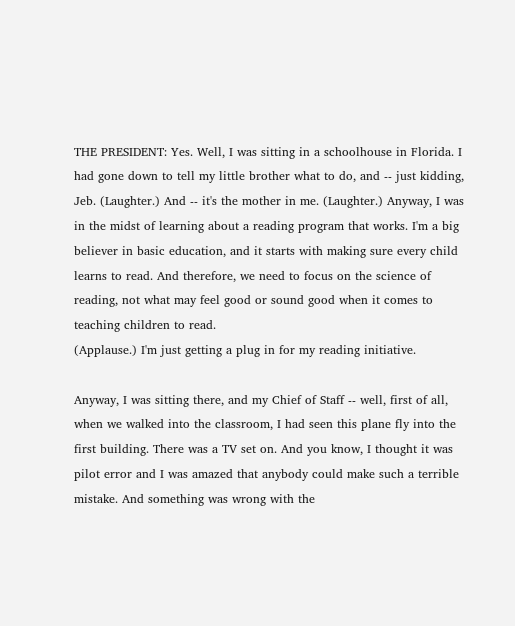THE PRESIDENT: Yes. Well, I was sitting in a schoolhouse in Florida. I had gone down to tell my little brother what to do, and -- just kidding, Jeb. (Laughter.) And -- it's the mother in me. (Laughter.) Anyway, I was in the midst of learning about a reading program that works. I'm a big believer in basic education, and it starts with making sure every child learns to read. And therefore, we need to focus on the science of reading, not what may feel good or sound good when it comes to teaching children to read.
(Applause.) I'm just getting a plug in for my reading initiative.

Anyway, I was sitting there, and my Chief of Staff -- well, first of all,
when we walked into the classroom, I had seen this plane fly into the first building. There was a TV set on. And you know, I thought it was pilot error and I was amazed that anybody could make such a terrible mistake. And something was wrong with the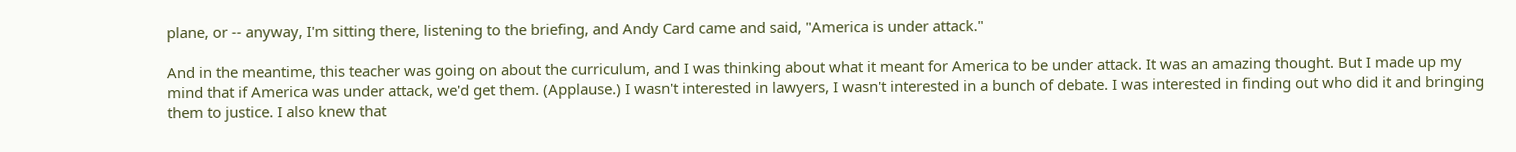plane, or -- anyway, I'm sitting there, listening to the briefing, and Andy Card came and said, "America is under attack."

And in the meantime, this teacher was going on about the curriculum, and I was thinking about what it meant for America to be under attack. It was an amazing thought. But I made up my mind that if America was under attack, we'd get them. (Applause.) I wasn't interested in lawyers, I wasn't interested in a bunch of debate. I was interested in finding out who did it and bringing them to justice. I also knew that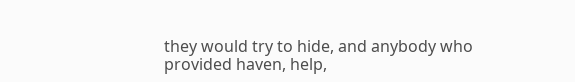they would try to hide, and anybody who provided haven, help,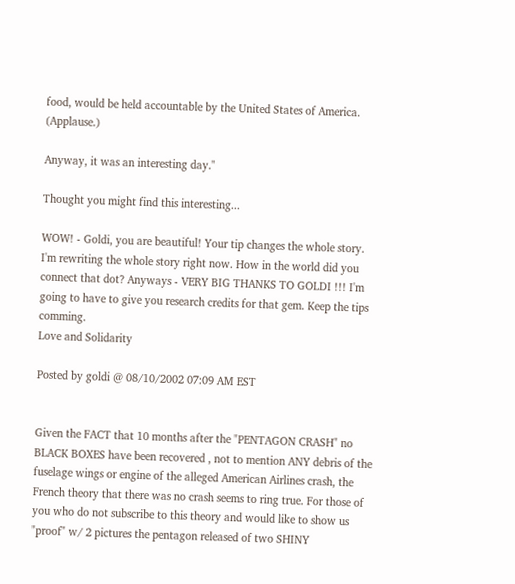food, would be held accountable by the United States of America. (Applause.)

Anyway, it was an interesting day."

Thought you might find this interesting...

WOW! - Goldi, you are beautiful! Your tip changes the whole story. I'm rewriting the whole story right now. How in the world did you connect that dot? Anyways - VERY BIG THANKS TO GOLDI !!! I'm going to have to give you research credits for that gem. Keep the tips comming.
Love and Solidarity

Posted by goldi @ 08/10/2002 07:09 AM EST


Given the FACT that 10 months after the "PENTAGON CRASH" no BLACK BOXES have been recovered , not to mention ANY debris of the fuselage wings or engine of the alleged American Airlines crash, the French theory that there was no crash seems to ring true. For those of you who do not subscribe to this theory and would like to show us "proof" w/ 2 pictures the pentagon released of two SHINY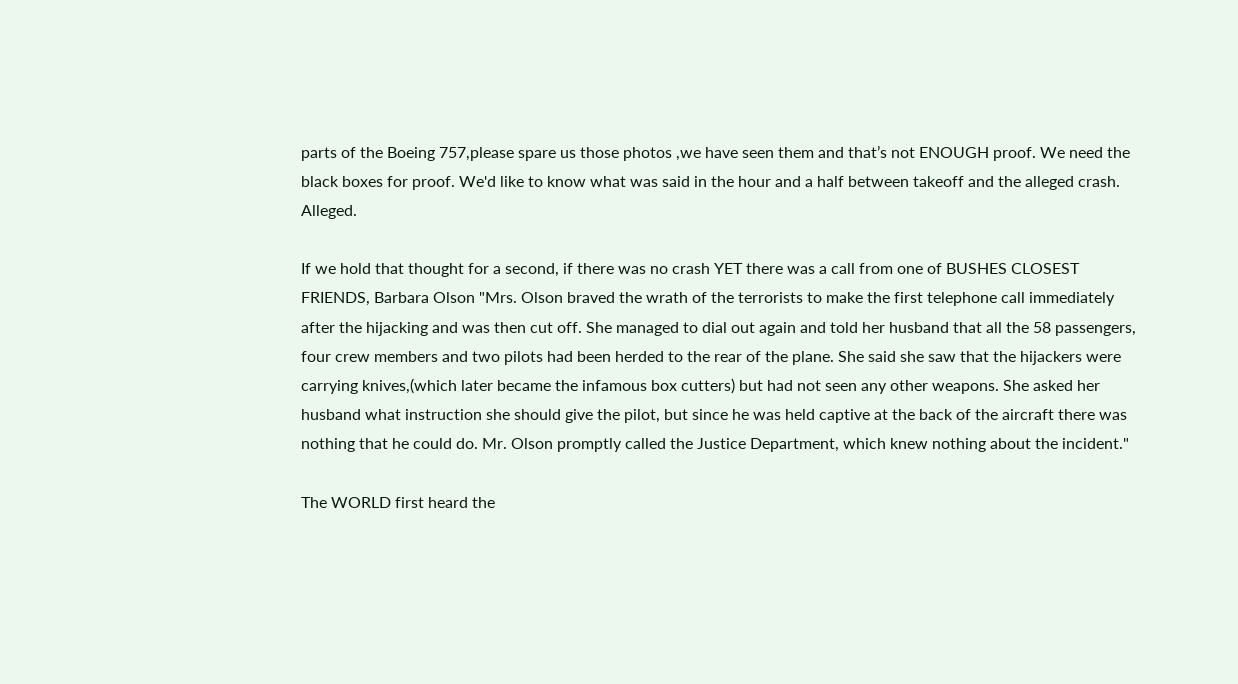parts of the Boeing 757,please spare us those photos ,we have seen them and that’s not ENOUGH proof. We need the black boxes for proof. We'd like to know what was said in the hour and a half between takeoff and the alleged crash. Alleged.

If we hold that thought for a second, if there was no crash YET there was a call from one of BUSHES CLOSEST FRIENDS, Barbara Olson "Mrs. Olson braved the wrath of the terrorists to make the first telephone call immediately after the hijacking and was then cut off. She managed to dial out again and told her husband that all the 58 passengers, four crew members and two pilots had been herded to the rear of the plane. She said she saw that the hijackers were carrying knives,(which later became the infamous box cutters) but had not seen any other weapons. She asked her husband what instruction she should give the pilot, but since he was held captive at the back of the aircraft there was nothing that he could do. Mr. Olson promptly called the Justice Department, which knew nothing about the incident."

The WORLD first heard the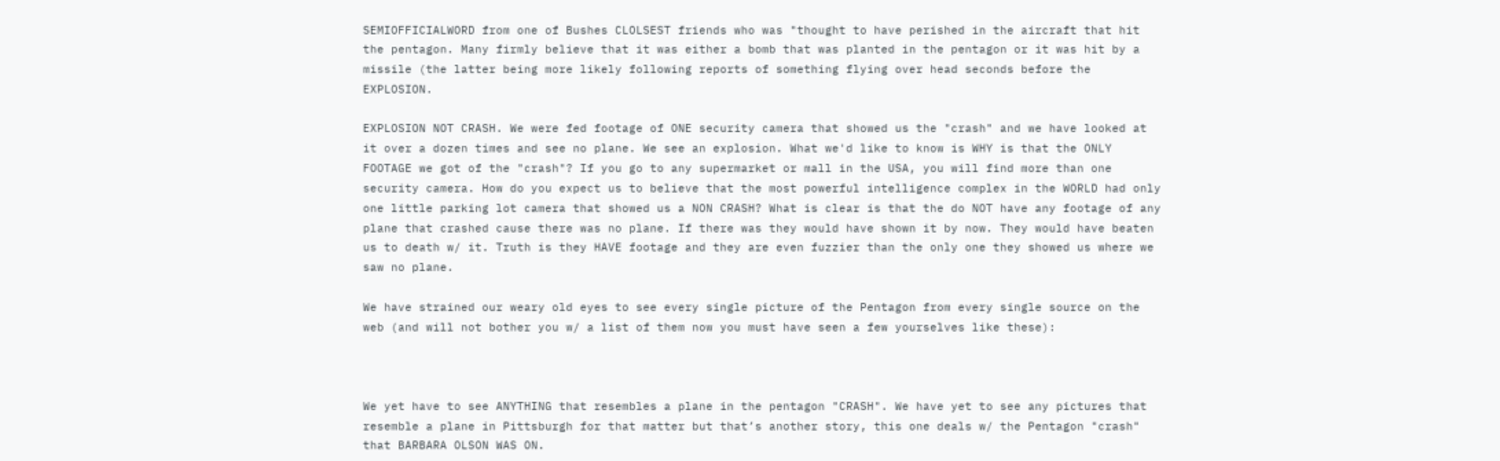SEMIOFFICIALWORD from one of Bushes CLOLSEST friends who was "thought to have perished in the aircraft that hit the pentagon. Many firmly believe that it was either a bomb that was planted in the pentagon or it was hit by a missile (the latter being more likely following reports of something flying over head seconds before the EXPLOSION.

EXPLOSION NOT CRASH. We were fed footage of ONE security camera that showed us the "crash" and we have looked at it over a dozen times and see no plane. We see an explosion. What we'd like to know is WHY is that the ONLY FOOTAGE we got of the "crash"? If you go to any supermarket or mall in the USA, you will find more than one security camera. How do you expect us to believe that the most powerful intelligence complex in the WORLD had only one little parking lot camera that showed us a NON CRASH? What is clear is that the do NOT have any footage of any plane that crashed cause there was no plane. If there was they would have shown it by now. They would have beaten us to death w/ it. Truth is they HAVE footage and they are even fuzzier than the only one they showed us where we saw no plane.

We have strained our weary old eyes to see every single picture of the Pentagon from every single source on the web (and will not bother you w/ a list of them now you must have seen a few yourselves like these):



We yet have to see ANYTHING that resembles a plane in the pentagon "CRASH". We have yet to see any pictures that resemble a plane in Pittsburgh for that matter but that’s another story, this one deals w/ the Pentagon "crash" that BARBARA OLSON WAS ON.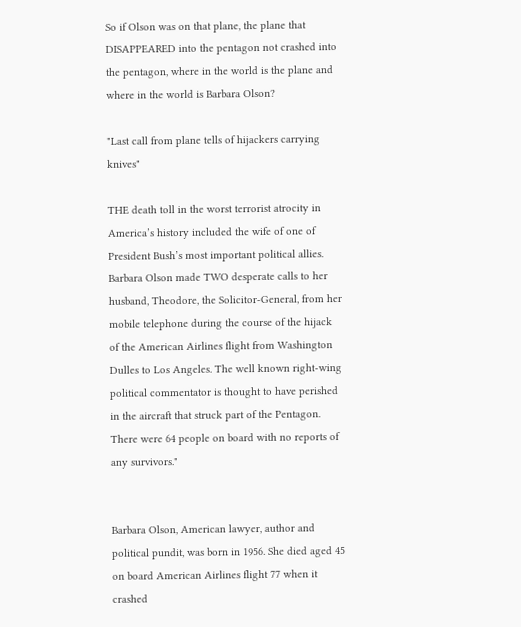So if Olson was on that plane, the plane that DISAPPEARED into the pentagon not crashed into the pentagon, where in the world is the plane and where in the world is Barbara Olson?

"Last call from plane tells of hijackers carrying knives"

THE death toll in the worst terrorist atrocity in America’s history included the wife of one of President Bush’s most important political allies. Barbara Olson made TWO desperate calls to her husband, Theodore, the Solicitor-General, from her mobile telephone during the course of the hijack of the American Airlines flight from Washington Dulles to Los Angeles. The well known right-wing political commentator is thought to have perished in the aircraft that struck part of the Pentagon. There were 64 people on board with no reports of any survivors."


Barbara Olson, American lawyer, author and political pundit, was born in 1956. She died aged 45 on board American Airlines flight 77 when it crashed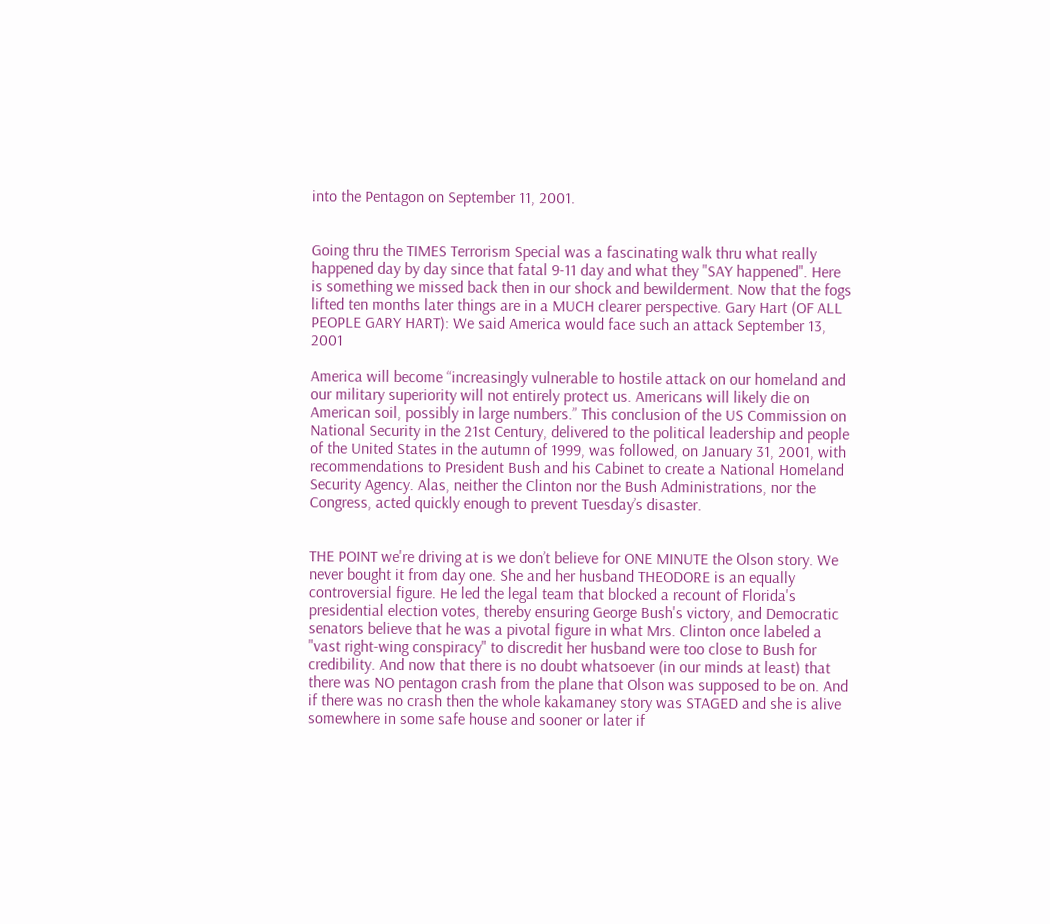into the Pentagon on September 11, 2001.


Going thru the TIMES Terrorism Special was a fascinating walk thru what really happened day by day since that fatal 9-11 day and what they "SAY happened". Here is something we missed back then in our shock and bewilderment. Now that the fogs lifted ten months later things are in a MUCH clearer perspective. Gary Hart (OF ALL PEOPLE GARY HART): We said America would face such an attack September 13, 2001

America will become “increasingly vulnerable to hostile attack on our homeland and our military superiority will not entirely protect us. Americans will likely die on American soil, possibly in large numbers.” This conclusion of the US Commission on National Security in the 21st Century, delivered to the political leadership and people of the United States in the autumn of 1999, was followed, on January 31, 2001, with recommendations to President Bush and his Cabinet to create a National Homeland Security Agency. Alas, neither the Clinton nor the Bush Administrations, nor the Congress, acted quickly enough to prevent Tuesday’s disaster.


THE POINT we're driving at is we don’t believe for ONE MINUTE the Olson story. We never bought it from day one. She and her husband THEODORE is an equally controversial figure. He led the legal team that blocked a recount of Florida's presidential election votes, thereby ensuring George Bush's victory, and Democratic senators believe that he was a pivotal figure in what Mrs. Clinton once labeled a "vast right-wing conspiracy" to discredit her husband were too close to Bush for credibility. And now that there is no doubt whatsoever (in our minds at least) that there was NO pentagon crash from the plane that Olson was supposed to be on. And if there was no crash then the whole kakamaney story was STAGED and she is alive somewhere in some safe house and sooner or later if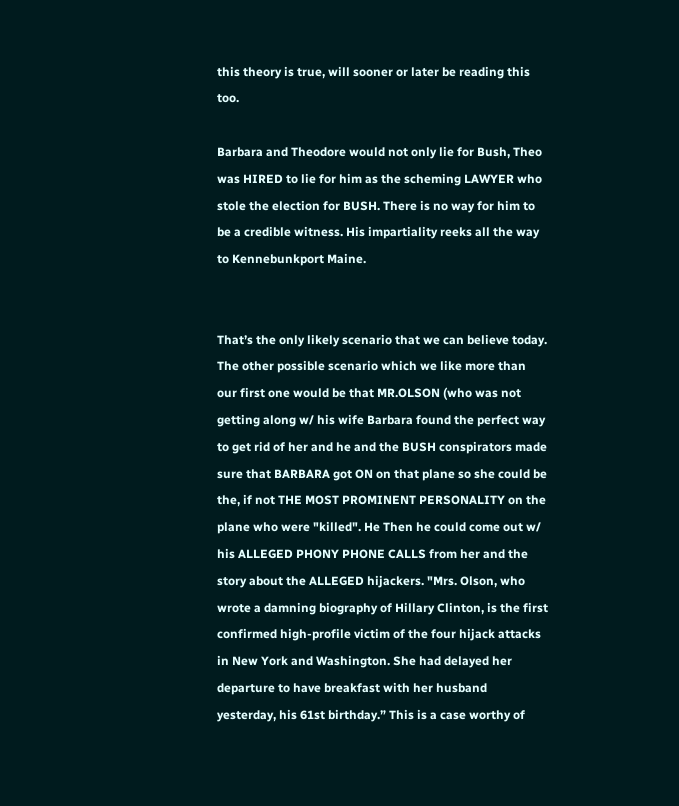this theory is true, will sooner or later be reading this too.

Barbara and Theodore would not only lie for Bush, Theo was HIRED to lie for him as the scheming LAWYER who stole the election for BUSH. There is no way for him to be a credible witness. His impartiality reeks all the way to Kennebunkport Maine.


That’s the only likely scenario that we can believe today. The other possible scenario which we like more than our first one would be that MR.OLSON (who was not getting along w/ his wife Barbara found the perfect way to get rid of her and he and the BUSH conspirators made sure that BARBARA got ON on that plane so she could be the, if not THE MOST PROMINENT PERSONALITY on the plane who were "killed". He Then he could come out w/ his ALLEGED PHONY PHONE CALLS from her and the story about the ALLEGED hijackers. "Mrs. Olson, who wrote a damning biography of Hillary Clinton, is the first confirmed high-profile victim of the four hijack attacks in New York and Washington. She had delayed her departure to have breakfast with her husband yesterday, his 61st birthday.” This is a case worthy of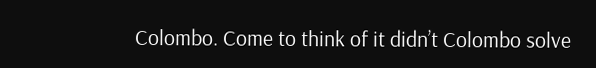Colombo. Come to think of it didn’t Colombo solve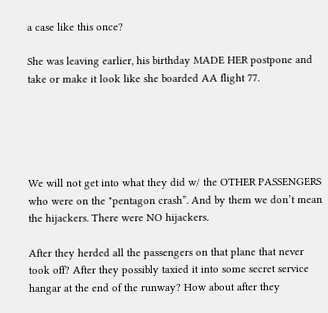a case like this once?

She was leaving earlier, his birthday MADE HER postpone and take or make it look like she boarded AA flight 77.





We will not get into what they did w/ the OTHER PASSENGERS who were on the "pentagon crash”. And by them we don’t mean the hijackers. There were NO hijackers.

After they herded all the passengers on that plane that never took off? After they possibly taxied it into some secret service hangar at the end of the runway? How about after they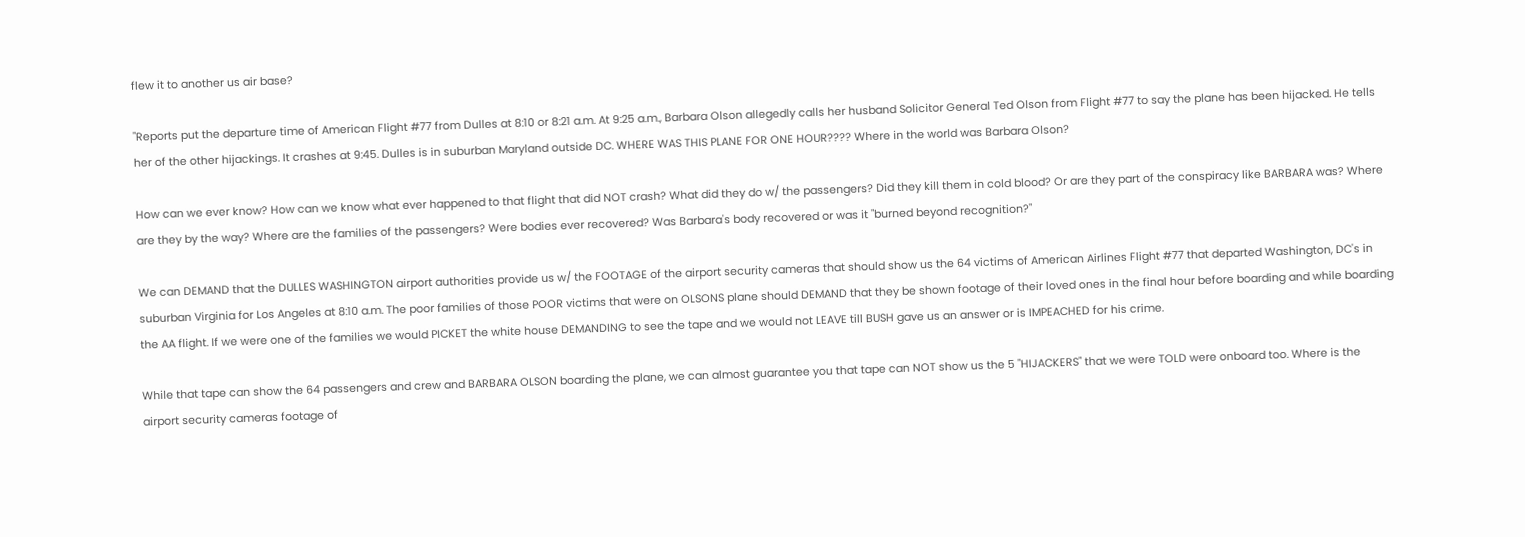flew it to another us air base?

"Reports put the departure time of American Flight #77 from Dulles at 8:10 or 8:21 a.m. At 9:25 a.m., Barbara Olson allegedly calls her husband Solicitor General Ted Olson from Flight #77 to say the plane has been hijacked. He tells her of the other hijackings. It crashes at 9:45. Dulles is in suburban Maryland outside DC. WHERE WAS THIS PLANE FOR ONE HOUR???? Where in the world was Barbara Olson?

How can we ever know? How can we know what ever happened to that flight that did NOT crash? What did they do w/ the passengers? Did they kill them in cold blood? Or are they part of the conspiracy like BARBARA was? Where are they by the way? Where are the families of the passengers? Were bodies ever recovered? Was Barbara's body recovered or was it "burned beyond recognition?"

We can DEMAND that the DULLES WASHINGTON airport authorities provide us w/ the FOOTAGE of the airport security cameras that should show us the 64 victims of American Airlines Flight #77 that departed Washington, DC's in suburban Virginia for Los Angeles at 8:10 a.m. The poor families of those POOR victims that were on OLSONS plane should DEMAND that they be shown footage of their loved ones in the final hour before boarding and while boarding the AA flight. If we were one of the families we would PICKET the white house DEMANDING to see the tape and we would not LEAVE till BUSH gave us an answer or is IMPEACHED for his crime.

While that tape can show the 64 passengers and crew and BARBARA OLSON boarding the plane, we can almost guarantee you that tape can NOT show us the 5 "HIJACKERS" that we were TOLD were onboard too. Where is the airport security cameras footage of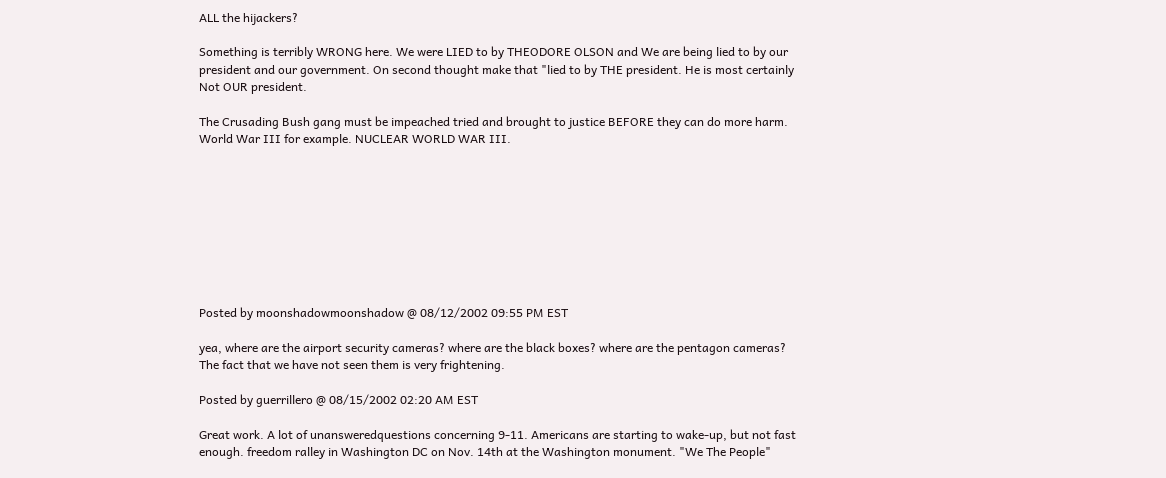ALL the hijackers?

Something is terribly WRONG here. We were LIED to by THEODORE OLSON and We are being lied to by our president and our government. On second thought make that "lied to by THE president. He is most certainly Not OUR president.

The Crusading Bush gang must be impeached tried and brought to justice BEFORE they can do more harm. World War III for example. NUCLEAR WORLD WAR III.









Posted by moonshadowmoonshadow @ 08/12/2002 09:55 PM EST

yea, where are the airport security cameras? where are the black boxes? where are the pentagon cameras? The fact that we have not seen them is very frightening.

Posted by guerrillero @ 08/15/2002 02:20 AM EST

Great work. A lot of unansweredquestions concerning 9-11. Americans are starting to wake-up, but not fast enough. freedom ralley in Washington DC on Nov. 14th at the Washington monument. "We The People"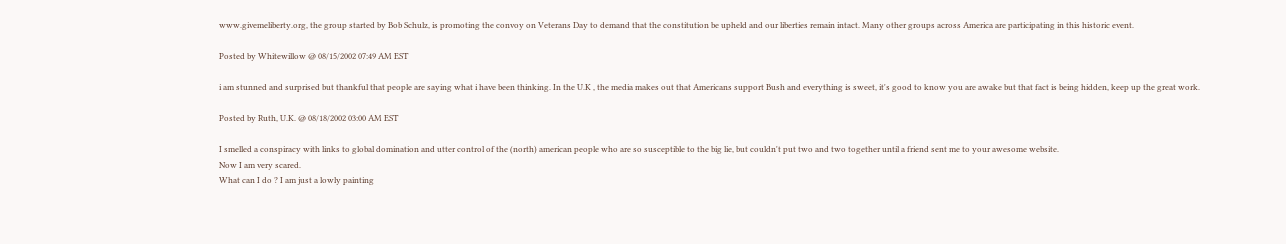www.givemeliberty.org, the group started by Bob Schulz, is promoting the convoy on Veterans Day to demand that the constitution be upheld and our liberties remain intact. Many other groups across America are participating in this historic event.

Posted by Whitewillow @ 08/15/2002 07:49 AM EST

i am stunned and surprised but thankful that people are saying what i have been thinking. In the U.K , the media makes out that Americans support Bush and everything is sweet, it's good to know you are awake but that fact is being hidden, keep up the great work.

Posted by Ruth, U.K. @ 08/18/2002 03:00 AM EST

I smelled a conspiracy with links to global domination and utter control of the (north) american people who are so susceptible to the big lie, but couldn't put two and two together until a friend sent me to your awesome website.
Now I am very scared.
What can I do ? I am just a lowly painting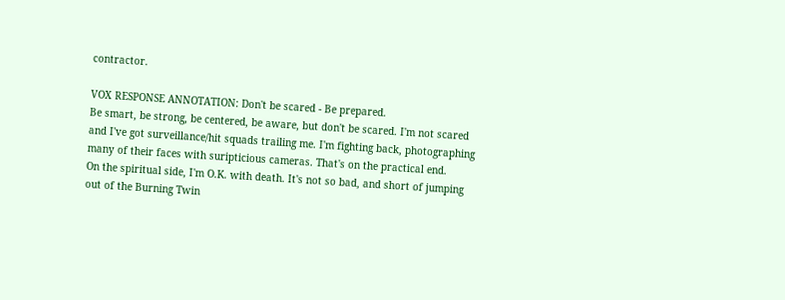contractor.

VOX RESPONSE ANNOTATION: Don't be scared - Be prepared.
Be smart, be strong, be centered, be aware, but don't be scared. I'm not scared and I've got surveillance/hit squads trailing me. I'm fighting back, photographing many of their faces with suripticious cameras. That's on the practical end.
On the spiritual side, I'm O.K. with death. It's not so bad, and short of jumping out of the Burning Twin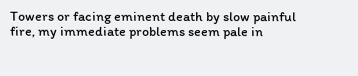Towers or facing eminent death by slow painful fire, my immediate problems seem pale in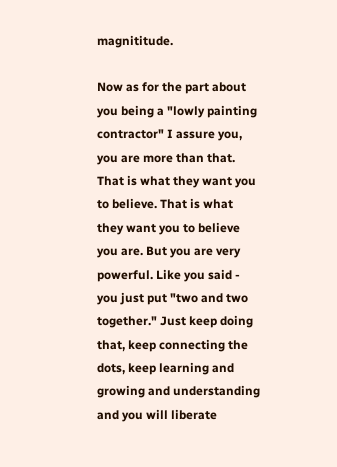magnititude.

Now as for the part about you being a "lowly painting contractor" I assure you, you are more than that. That is what they want you to believe. That is what they want you to believe you are. But you are very powerful. Like you said - you just put "two and two together." Just keep doing that, keep connecting the dots, keep learning and growing and understanding and you will liberate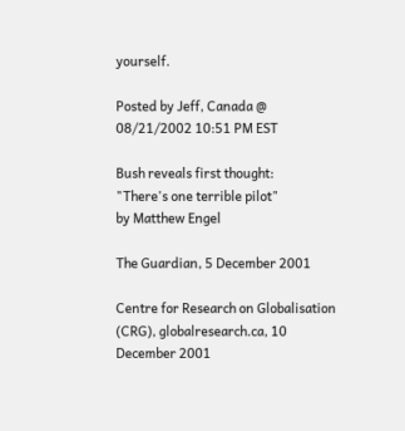yourself.

Posted by Jeff, Canada @ 08/21/2002 10:51 PM EST

Bush reveals first thought:
"There's one terrible pilot"
by Matthew Engel

The Guardian, 5 December 2001

Centre for Research on Globalisation (CRG), globalresearch.ca, 10 December 2001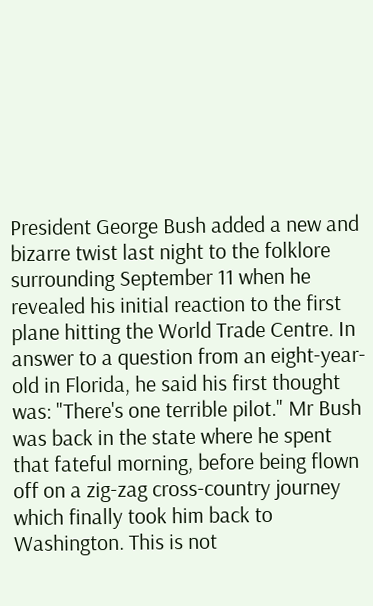President George Bush added a new and bizarre twist last night to the folklore surrounding September 11 when he revealed his initial reaction to the first plane hitting the World Trade Centre. In answer to a question from an eight-year-old in Florida, he said his first thought was: "There's one terrible pilot." Mr Bush was back in the state where he spent that fateful morning, before being flown off on a zig-zag cross-country journey which finally took him back to Washington. This is not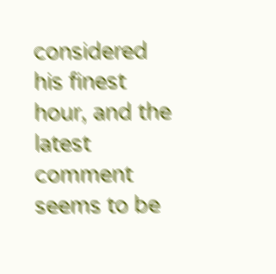considered his finest hour, and the latest comment seems to be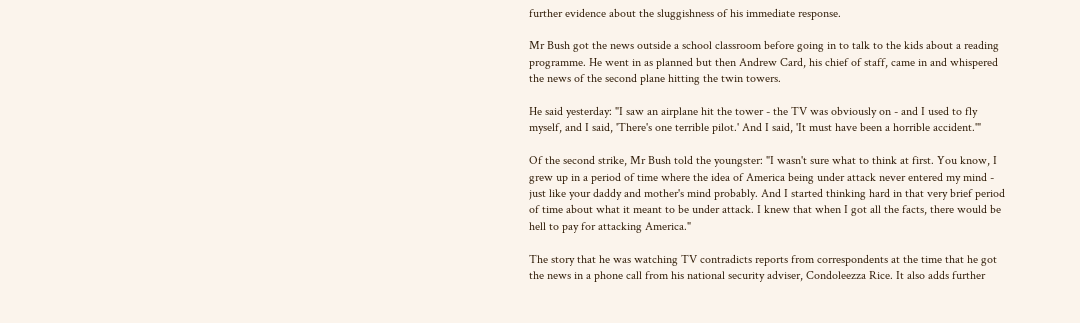further evidence about the sluggishness of his immediate response.

Mr Bush got the news outside a school classroom before going in to talk to the kids about a reading programme. He went in as planned but then Andrew Card, his chief of staff, came in and whispered the news of the second plane hitting the twin towers.

He said yesterday: "I saw an airplane hit the tower - the TV was obviously on - and I used to fly myself, and I said, 'There's one terrible pilot.' And I said, 'It must have been a horrible accident.'"

Of the second strike, Mr Bush told the youngster: "I wasn't sure what to think at first. You know, I grew up in a period of time where the idea of America being under attack never entered my mind - just like your daddy and mother's mind probably. And I started thinking hard in that very brief period of time about what it meant to be under attack. I knew that when I got all the facts, there would be hell to pay for attacking America."

The story that he was watching TV contradicts reports from correspondents at the time that he got the news in a phone call from his national security adviser, Condoleezza Rice. It also adds further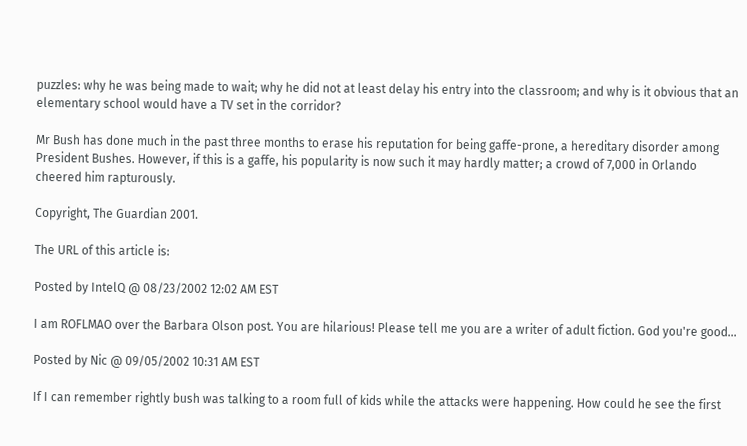puzzles: why he was being made to wait; why he did not at least delay his entry into the classroom; and why is it obvious that an elementary school would have a TV set in the corridor?

Mr Bush has done much in the past three months to erase his reputation for being gaffe-prone, a hereditary disorder among President Bushes. However, if this is a gaffe, his popularity is now such it may hardly matter; a crowd of 7,000 in Orlando cheered him rapturously.

Copyright, The Guardian 2001.

The URL of this article is:

Posted by IntelQ @ 08/23/2002 12:02 AM EST

I am ROFLMAO over the Barbara Olson post. You are hilarious! Please tell me you are a writer of adult fiction. God you're good...

Posted by Nic @ 09/05/2002 10:31 AM EST

If I can remember rightly bush was talking to a room full of kids while the attacks were happening. How could he see the first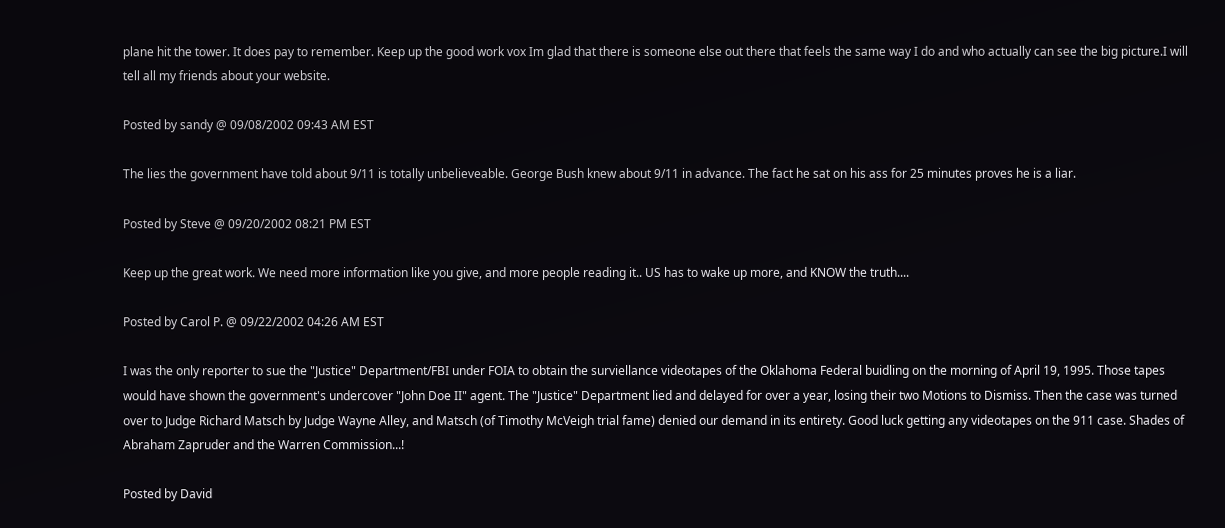plane hit the tower. It does pay to remember. Keep up the good work vox Im glad that there is someone else out there that feels the same way I do and who actually can see the big picture.I will tell all my friends about your website.

Posted by sandy @ 09/08/2002 09:43 AM EST

The lies the government have told about 9/11 is totally unbelieveable. George Bush knew about 9/11 in advance. The fact he sat on his ass for 25 minutes proves he is a liar.

Posted by Steve @ 09/20/2002 08:21 PM EST

Keep up the great work. We need more information like you give, and more people reading it.. US has to wake up more, and KNOW the truth....

Posted by Carol P. @ 09/22/2002 04:26 AM EST

I was the only reporter to sue the "Justice" Department/FBI under FOIA to obtain the surviellance videotapes of the Oklahoma Federal buidling on the morning of April 19, 1995. Those tapes would have shown the government's undercover "John Doe II" agent. The "Justice" Department lied and delayed for over a year, losing their two Motions to Dismiss. Then the case was turned over to Judge Richard Matsch by Judge Wayne Alley, and Matsch (of Timothy McVeigh trial fame) denied our demand in its entirety. Good luck getting any videotapes on the 911 case. Shades of Abraham Zapruder and the Warren Commission...!

Posted by David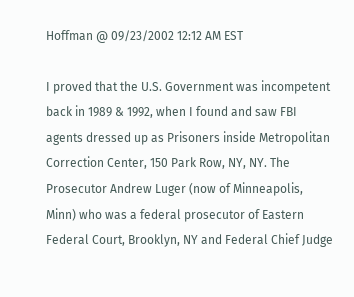Hoffman @ 09/23/2002 12:12 AM EST

I proved that the U.S. Government was incompetent back in 1989 & 1992, when I found and saw FBI agents dressed up as Prisoners inside Metropolitan Correction Center, 150 Park Row, NY, NY. The Prosecutor Andrew Luger (now of Minneapolis, Minn) who was a federal prosecutor of Eastern Federal Court, Brooklyn, NY and Federal Chief Judge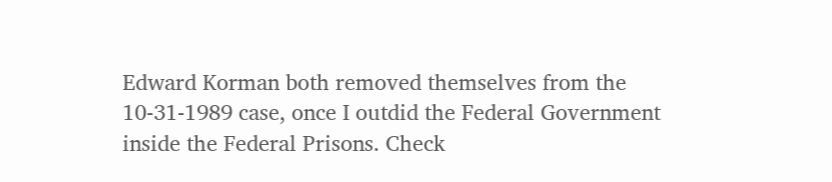Edward Korman both removed themselves from the 10-31-1989 case, once I outdid the Federal Government inside the Federal Prisons. Check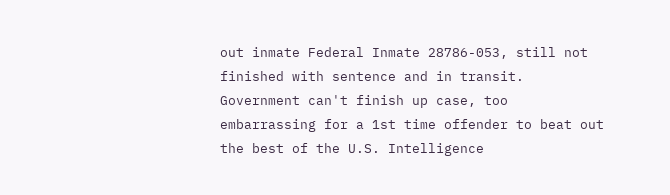out inmate Federal Inmate 28786-053, still not finished with sentence and in transit. Government can't finish up case, too embarrassing for a 1st time offender to beat out the best of the U.S. Intelligence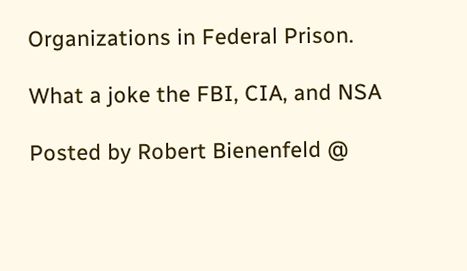Organizations in Federal Prison.

What a joke the FBI, CIA, and NSA

Posted by Robert Bienenfeld @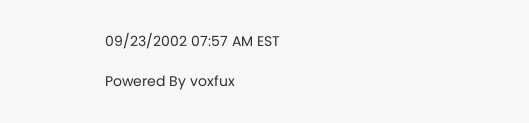09/23/2002 07:57 AM EST

Powered By voxfux